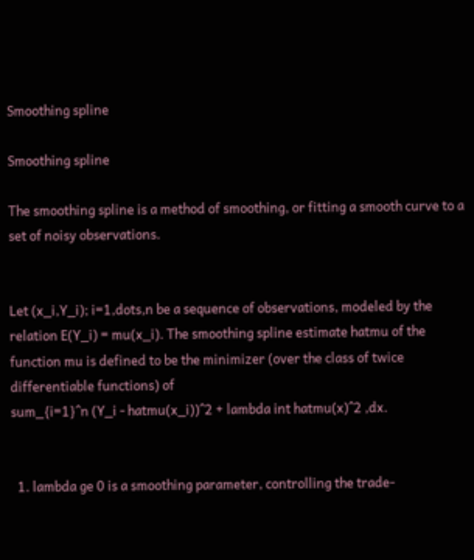Smoothing spline

Smoothing spline

The smoothing spline is a method of smoothing, or fitting a smooth curve to a set of noisy observations.


Let (x_i,Y_i); i=1,dots,n be a sequence of observations, modeled by the relation E(Y_i) = mu(x_i). The smoothing spline estimate hatmu of the function mu is defined to be the minimizer (over the class of twice differentiable functions) of
sum_{i=1}^n (Y_i - hatmu(x_i))^2 + lambda int hatmu(x)^2 ,dx.


  1. lambda ge 0 is a smoothing parameter, controlling the trade-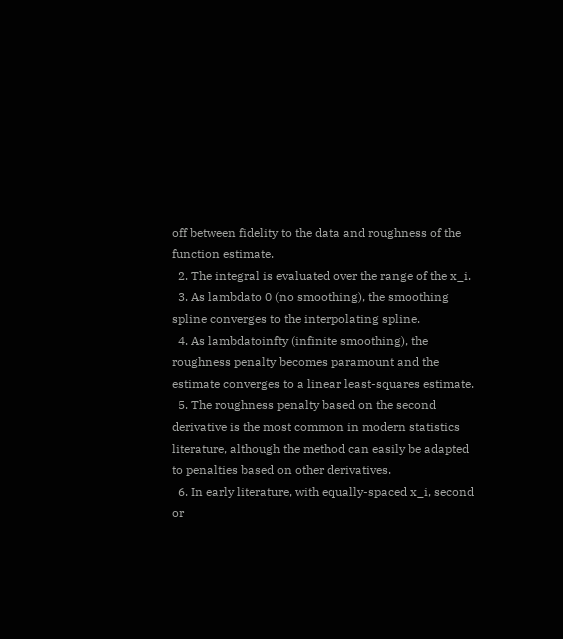off between fidelity to the data and roughness of the function estimate.
  2. The integral is evaluated over the range of the x_i.
  3. As lambdato 0 (no smoothing), the smoothing spline converges to the interpolating spline.
  4. As lambdatoinfty (infinite smoothing), the roughness penalty becomes paramount and the estimate converges to a linear least-squares estimate.
  5. The roughness penalty based on the second derivative is the most common in modern statistics literature, although the method can easily be adapted to penalties based on other derivatives.
  6. In early literature, with equally-spaced x_i, second or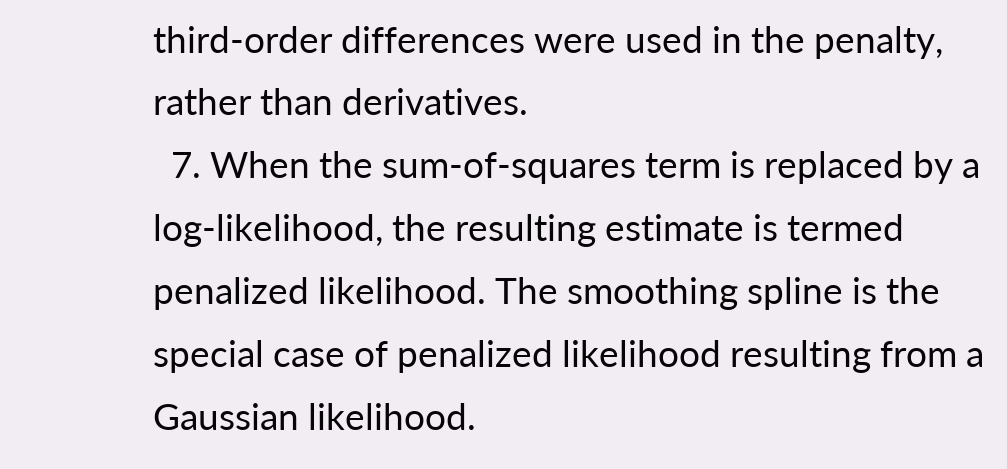third-order differences were used in the penalty, rather than derivatives.
  7. When the sum-of-squares term is replaced by a log-likelihood, the resulting estimate is termed penalized likelihood. The smoothing spline is the special case of penalized likelihood resulting from a Gaussian likelihood.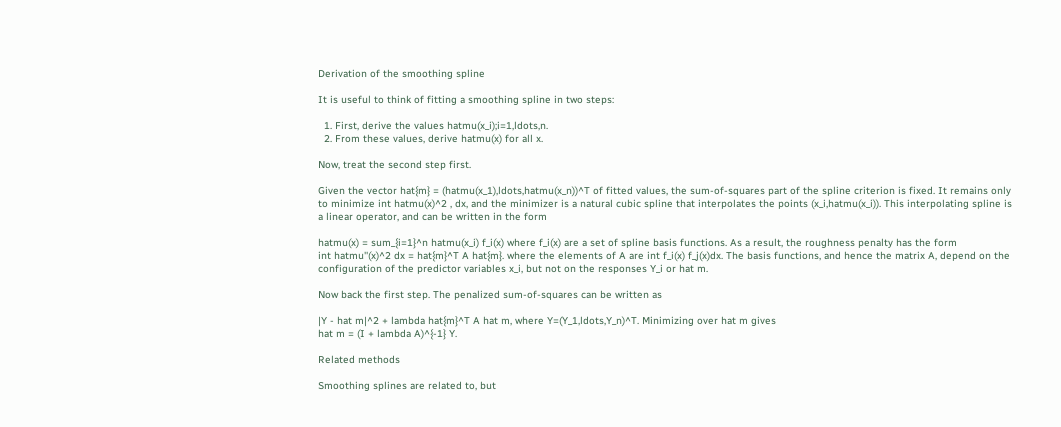Derivation of the smoothing spline

It is useful to think of fitting a smoothing spline in two steps:

  1. First, derive the values hatmu(x_i);i=1,ldots,n.
  2. From these values, derive hatmu(x) for all x.

Now, treat the second step first.

Given the vector hat{m} = (hatmu(x_1),ldots,hatmu(x_n))^T of fitted values, the sum-of-squares part of the spline criterion is fixed. It remains only to minimize int hatmu(x)^2 , dx, and the minimizer is a natural cubic spline that interpolates the points (x_i,hatmu(x_i)). This interpolating spline is a linear operator, and can be written in the form

hatmu(x) = sum_{i=1}^n hatmu(x_i) f_i(x) where f_i(x) are a set of spline basis functions. As a result, the roughness penalty has the form
int hatmu''(x)^2 dx = hat{m}^T A hat{m}. where the elements of A are int f_i(x) f_j(x)dx. The basis functions, and hence the matrix A, depend on the configuration of the predictor variables x_i, but not on the responses Y_i or hat m.

Now back the first step. The penalized sum-of-squares can be written as

|Y - hat m|^2 + lambda hat{m}^T A hat m, where Y=(Y_1,ldots,Y_n)^T. Minimizing over hat m gives
hat m = (I + lambda A)^{-1} Y.

Related methods

Smoothing splines are related to, but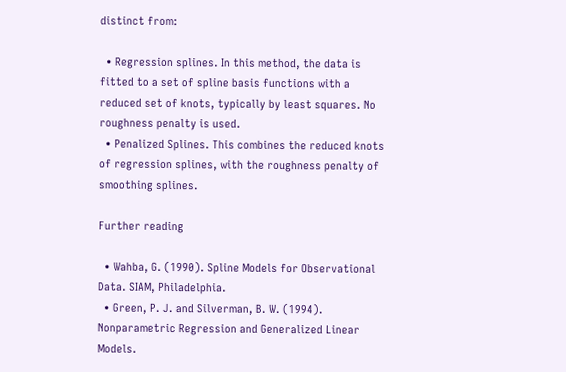distinct from:

  • Regression splines. In this method, the data is fitted to a set of spline basis functions with a reduced set of knots, typically by least squares. No roughness penalty is used.
  • Penalized Splines. This combines the reduced knots of regression splines, with the roughness penalty of smoothing splines.

Further reading

  • Wahba, G. (1990). Spline Models for Observational Data. SIAM, Philadelphia.
  • Green, P. J. and Silverman, B. W. (1994). Nonparametric Regression and Generalized Linear Models.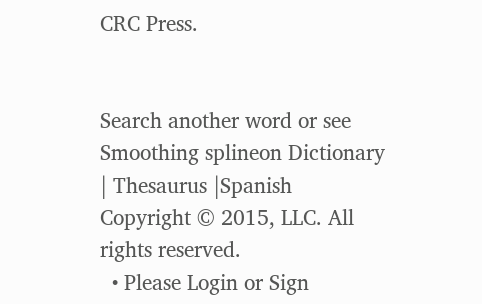CRC Press.


Search another word or see Smoothing splineon Dictionary | Thesaurus |Spanish
Copyright © 2015, LLC. All rights reserved.
  • Please Login or Sign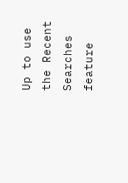Up to use the Recent Searches feature